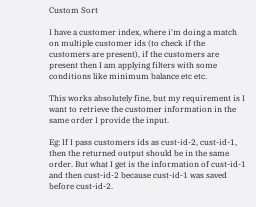Custom Sort

I have a customer index, where i'm doing a match on multiple customer ids (to check if the customers are present), if the customers are present then I am applying filters with some conditions like minimum balance etc etc.

This works absolutely fine, but my requirement is I want to retrieve the customer information in the same order I provide the input.

Eg: If I pass customers ids as cust-id-2, cust-id-1, then the returned output should be in the same order. But what I get is the information of cust-id-1 and then cust-id-2 because cust-id-1 was saved before cust-id-2.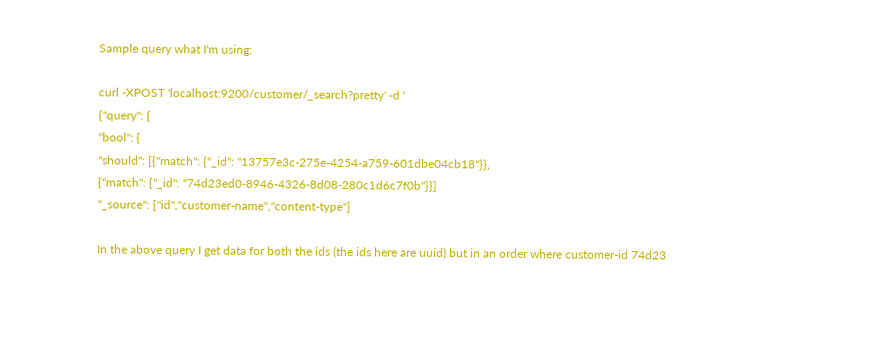Sample query what I'm using:

curl -XPOST 'localhost:9200/customer/_search?pretty' -d '
{"query": {
"bool": {
"should": [{"match": {"_id": "13757e3c-275e-4254-a759-601dbe04cb18"}},
{"match": {"_id": "74d23ed0-8946-4326-8d08-280c1d6c7f0b"}}]
"_source": ["id","customer-name","content-type"]

In the above query I get data for both the ids (the ids here are uuid) but in an order where customer-id 74d23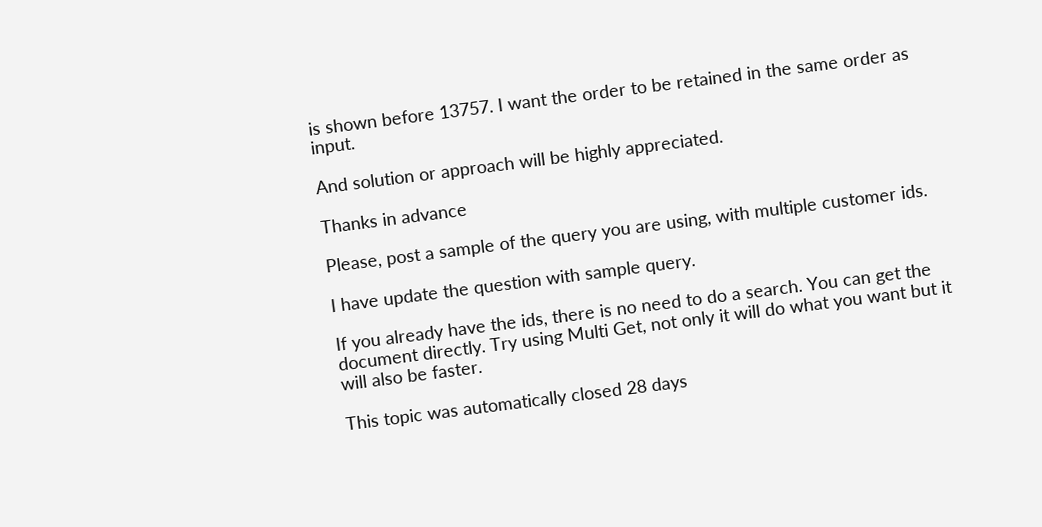is shown before 13757. I want the order to be retained in the same order as input.

And solution or approach will be highly appreciated.

Thanks in advance

Please, post a sample of the query you are using, with multiple customer ids.

I have update the question with sample query.

If you already have the ids, there is no need to do a search. You can get the document directly. Try using Multi Get, not only it will do what you want but it will also be faster.

This topic was automatically closed 28 days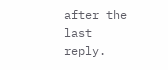after the last reply.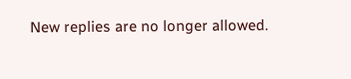New replies are no longer allowed.